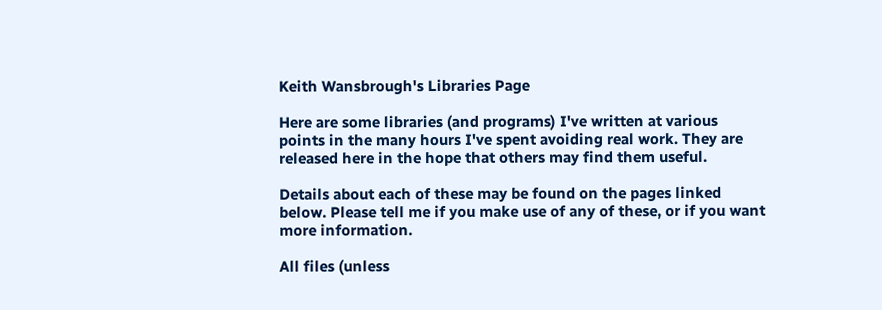Keith Wansbrough's Libraries Page

Here are some libraries (and programs) I've written at various points in the many hours I've spent avoiding real work. They are released here in the hope that others may find them useful.

Details about each of these may be found on the pages linked below. Please tell me if you make use of any of these, or if you want more information.

All files (unless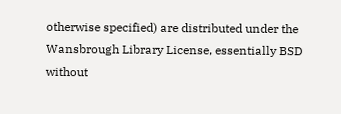otherwise specified) are distributed under the Wansbrough Library License, essentially BSD without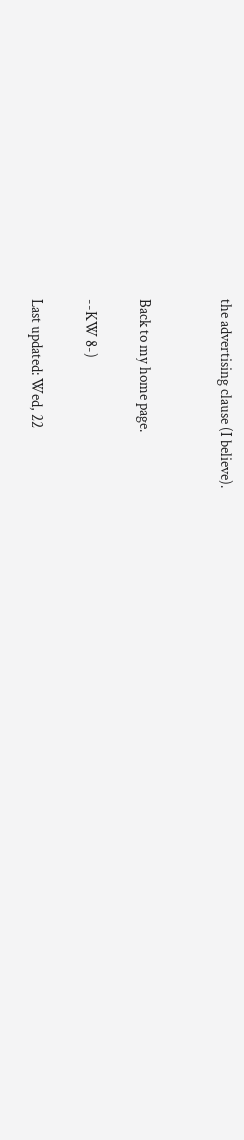the advertising clause (I believe).


Back to my home page.

--KW 8-)

Last updated: Wed, 22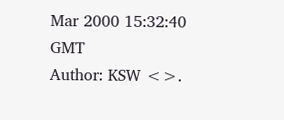Mar 2000 15:32:40 GMT
Author: KSW <>.